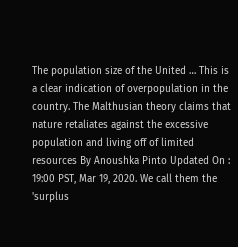The population size of the United … This is a clear indication of overpopulation in the country. The Malthusian theory claims that nature retaliates against the excessive population and living off of limited resources By Anoushka Pinto Updated On : 19:00 PST, Mar 19, 2020. We call them the 'surplus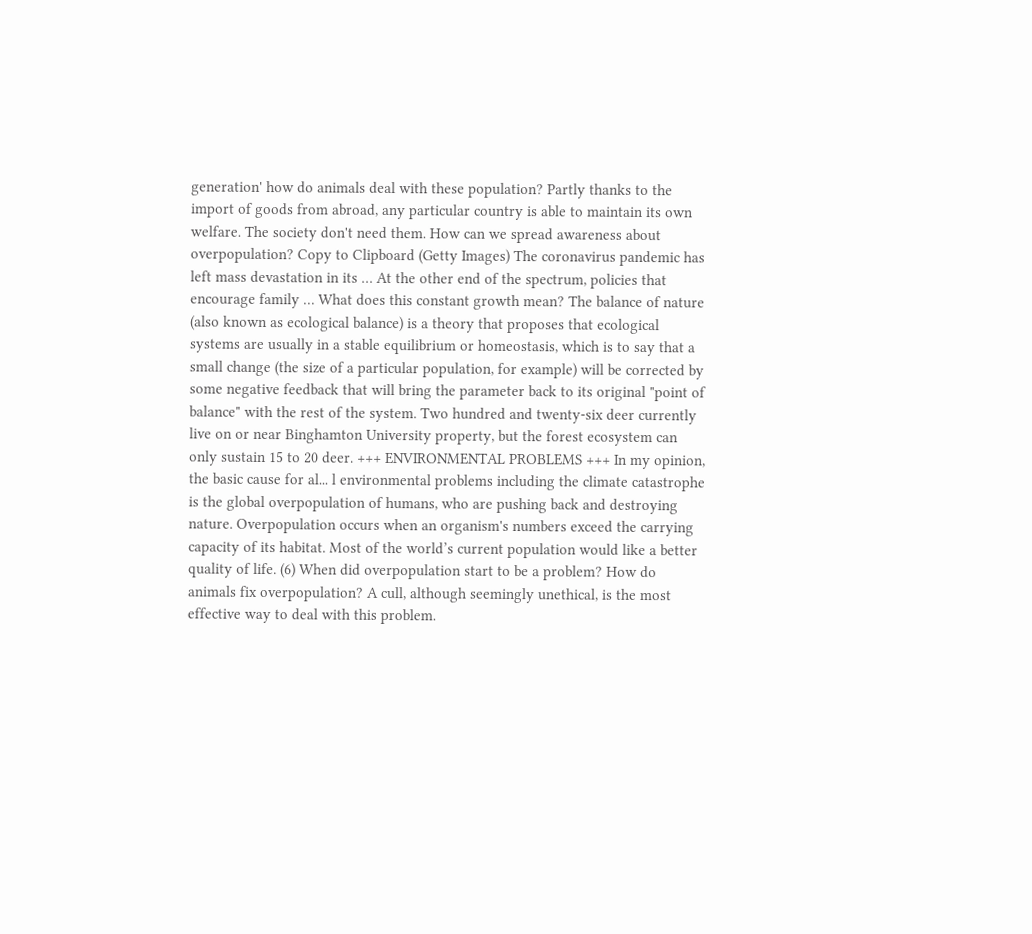generation' how do animals deal with these population? Partly thanks to the import of goods from abroad, any particular country is able to maintain its own welfare. The society don't need them. How can we spread awareness about overpopulation? Copy to Clipboard (Getty Images) The coronavirus pandemic has left mass devastation in its … At the other end of the spectrum, policies that encourage family … What does this constant growth mean? The balance of nature (also known as ecological balance) is a theory that proposes that ecological systems are usually in a stable equilibrium or homeostasis, which is to say that a small change (the size of a particular population, for example) will be corrected by some negative feedback that will bring the parameter back to its original "point of balance" with the rest of the system. Two hundred and twenty-six deer currently live on or near Binghamton University property, but the forest ecosystem can only sustain 15 to 20 deer. +++ ENVIRONMENTAL PROBLEMS +++ In my opinion, the basic cause for al... l environmental problems including the climate catastrophe is the global overpopulation of humans, who are pushing back and destroying nature. Overpopulation occurs when an organism's numbers exceed the carrying capacity of its habitat. Most of the world’s current population would like a better quality of life. (6) When did overpopulation start to be a problem? How do animals fix overpopulation? A cull, although seemingly unethical, is the most effective way to deal with this problem.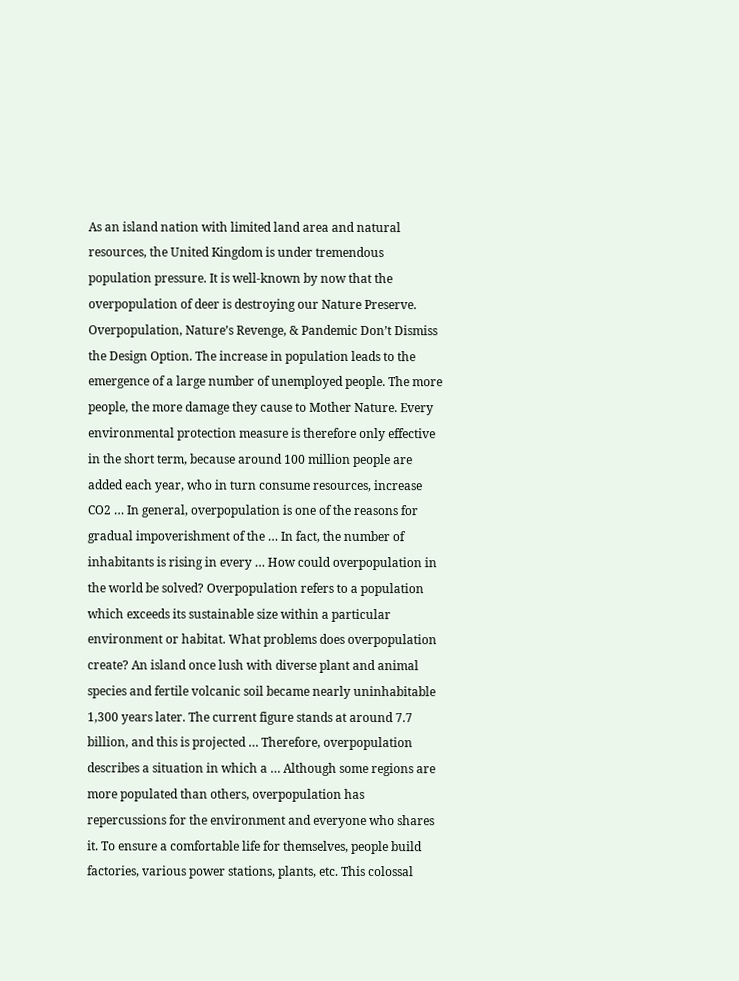As an island nation with limited land area and natural resources, the United Kingdom is under tremendous population pressure. It is well-known by now that the overpopulation of deer is destroying our Nature Preserve. Overpopulation, Nature’s Revenge, & Pandemic Don’t Dismiss the Design Option. The increase in population leads to the emergence of a large number of unemployed people. The more people, the more damage they cause to Mother Nature. Every environmental protection measure is therefore only effective in the short term, because around 100 million people are added each year, who in turn consume resources, increase CO2 … In general, overpopulation is one of the reasons for gradual impoverishment of the … In fact, the number of inhabitants is rising in every … How could overpopulation in the world be solved? Overpopulation refers to a population which exceeds its sustainable size within a particular environment or habitat. What problems does overpopulation create? An island once lush with diverse plant and animal species and fertile volcanic soil became nearly uninhabitable 1,300 years later. The current figure stands at around 7.7 billion, and this is projected … Therefore, overpopulation describes a situation in which a … Although some regions are more populated than others, overpopulation has repercussions for the environment and everyone who shares it. To ensure a comfortable life for themselves, people build factories, various power stations, plants, etc. This colossal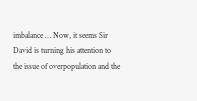imbalance … Now, it seems Sir David is turning his attention to the issue of overpopulation and the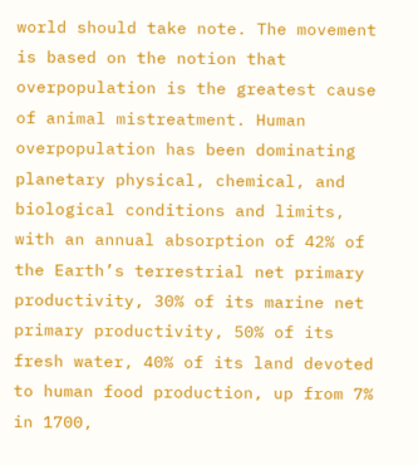world should take note. The movement is based on the notion that overpopulation is the greatest cause of animal mistreatment. Human overpopulation has been dominating planetary physical, chemical, and biological conditions and limits, with an annual absorption of 42% of the Earth’s terrestrial net primary productivity, 30% of its marine net primary productivity, 50% of its fresh water, 40% of its land devoted to human food production, up from 7% in 1700,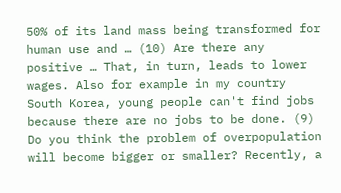50% of its land mass being transformed for human use and … (10) Are there any positive … That, in turn, leads to lower wages. Also for example in my country South Korea, young people can't find jobs because there are no jobs to be done. (9) Do you think the problem of overpopulation will become bigger or smaller? Recently, a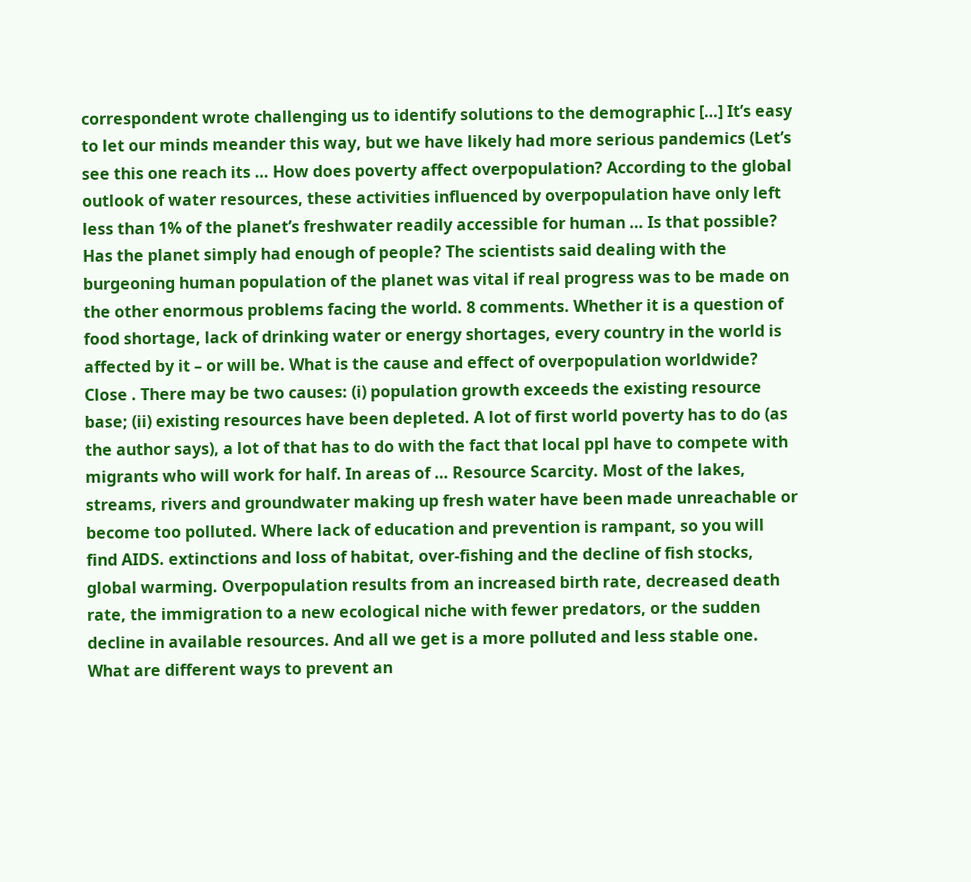correspondent wrote challenging us to identify solutions to the demographic […] It’s easy to let our minds meander this way, but we have likely had more serious pandemics (Let’s see this one reach its … How does poverty affect overpopulation? According to the global outlook of water resources, these activities influenced by overpopulation have only left less than 1% of the planet’s freshwater readily accessible for human … Is that possible? Has the planet simply had enough of people? The scientists said dealing with the burgeoning human population of the planet was vital if real progress was to be made on the other enormous problems facing the world. 8 comments. Whether it is a question of food shortage, lack of drinking water or energy shortages, every country in the world is affected by it – or will be. What is the cause and effect of overpopulation worldwide? Close . There may be two causes: (i) population growth exceeds the existing resource base; (ii) existing resources have been depleted. A lot of first world poverty has to do (as the author says), a lot of that has to do with the fact that local ppl have to compete with migrants who will work for half. In areas of … Resource Scarcity. Most of the lakes, streams, rivers and groundwater making up fresh water have been made unreachable or become too polluted. Where lack of education and prevention is rampant, so you will find AIDS. extinctions and loss of habitat, over-fishing and the decline of fish stocks, global warming. Overpopulation results from an increased birth rate, decreased death rate, the immigration to a new ecological niche with fewer predators, or the sudden decline in available resources. And all we get is a more polluted and less stable one. What are different ways to prevent an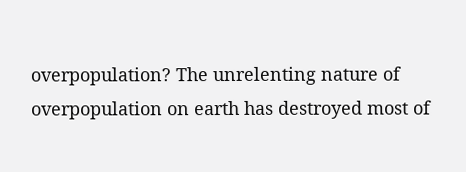overpopulation? The unrelenting nature of overpopulation on earth has destroyed most of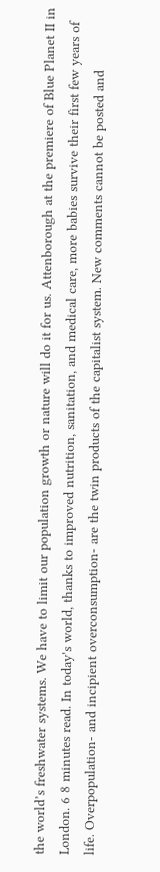the world’s freshwater systems. We have to limit our population growth or nature will do it for us. Attenborough at the premiere of Blue Planet II in London. 6 8 minutes read. In today's world, thanks to improved nutrition, sanitation, and medical care, more babies survive their first few years of life. Overpopulation- and incipient overconsumption- are the twin products of the capitalist system. New comments cannot be posted and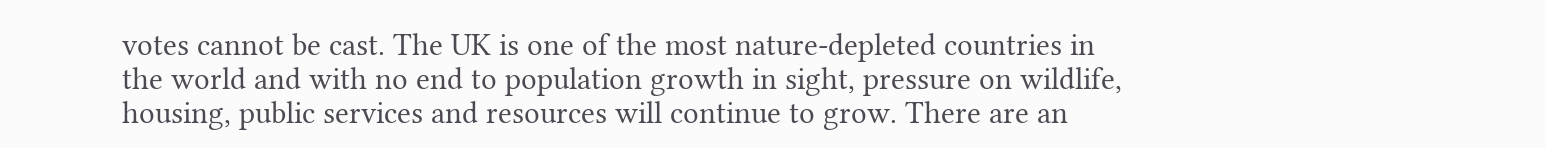votes cannot be cast. The UK is one of the most nature-depleted countries in the world and with no end to population growth in sight, pressure on wildlife, housing, public services and resources will continue to grow. There are an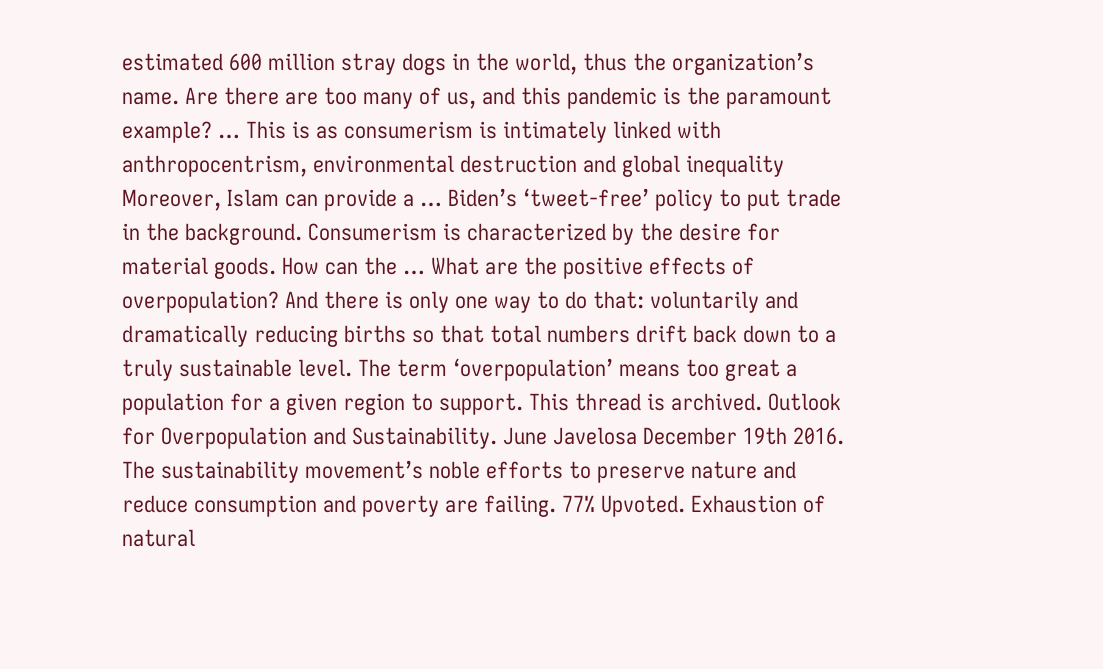estimated 600 million stray dogs in the world, thus the organization’s name. Are there are too many of us, and this pandemic is the paramount example? … This is as consumerism is intimately linked with anthropocentrism, environmental destruction and global inequality Moreover, Islam can provide a … Biden’s ‘tweet-free’ policy to put trade in the background. Consumerism is characterized by the desire for material goods. How can the … What are the positive effects of overpopulation? And there is only one way to do that: voluntarily and dramatically reducing births so that total numbers drift back down to a truly sustainable level. The term ‘overpopulation’ means too great a population for a given region to support. This thread is archived. Outlook for Overpopulation and Sustainability. June Javelosa December 19th 2016. The sustainability movement’s noble efforts to preserve nature and reduce consumption and poverty are failing. 77% Upvoted. Exhaustion of natural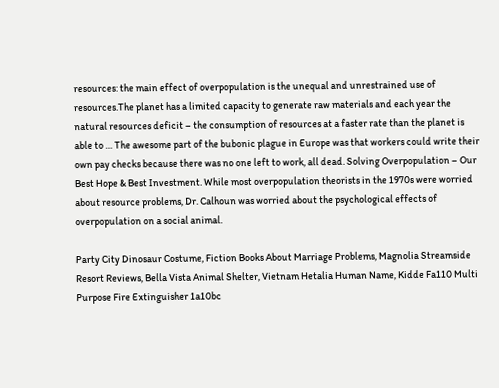resources: the main effect of overpopulation is the unequal and unrestrained use of resources.The planet has a limited capacity to generate raw materials and each year the natural resources deficit – the consumption of resources at a faster rate than the planet is able to … The awesome part of the bubonic plague in Europe was that workers could write their own pay checks because there was no one left to work, all dead. Solving Overpopulation – Our Best Hope & Best Investment. While most overpopulation theorists in the 1970s were worried about resource problems, Dr. Calhoun was worried about the psychological effects of overpopulation on a social animal.

Party City Dinosaur Costume, Fiction Books About Marriage Problems, Magnolia Streamside Resort Reviews, Bella Vista Animal Shelter, Vietnam Hetalia Human Name, Kidde Fa110 Multi Purpose Fire Extinguisher 1a10bc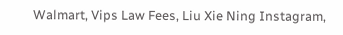Walmart, Vips Law Fees, Liu Xie Ning Instagram,